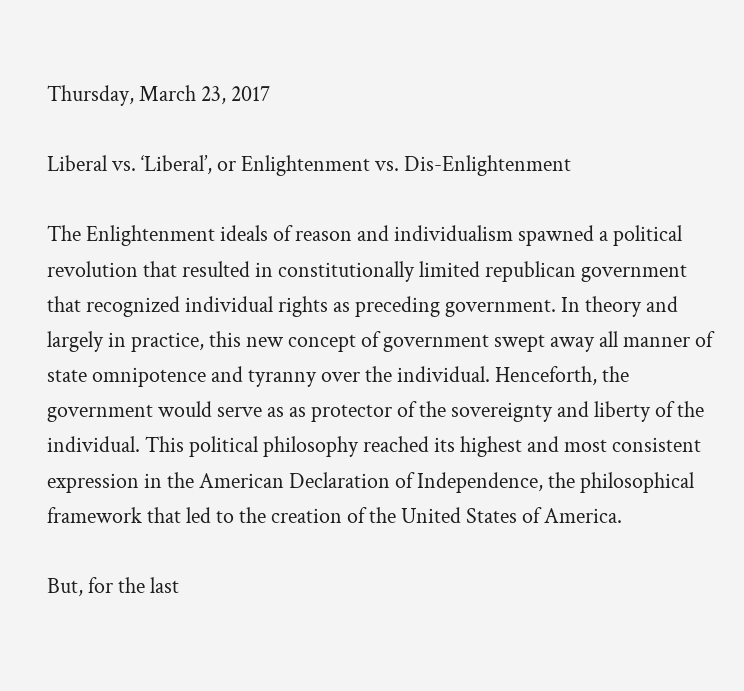Thursday, March 23, 2017

Liberal vs. ‘Liberal’, or Enlightenment vs. Dis-Enlightenment

The Enlightenment ideals of reason and individualism spawned a political revolution that resulted in constitutionally limited republican government that recognized individual rights as preceding government. In theory and largely in practice, this new concept of government swept away all manner of state omnipotence and tyranny over the individual. Henceforth, the government would serve as as protector of the sovereignty and liberty of the individual. This political philosophy reached its highest and most consistent expression in the American Declaration of Independence, the philosophical framework that led to the creation of the United States of America.

But, for the last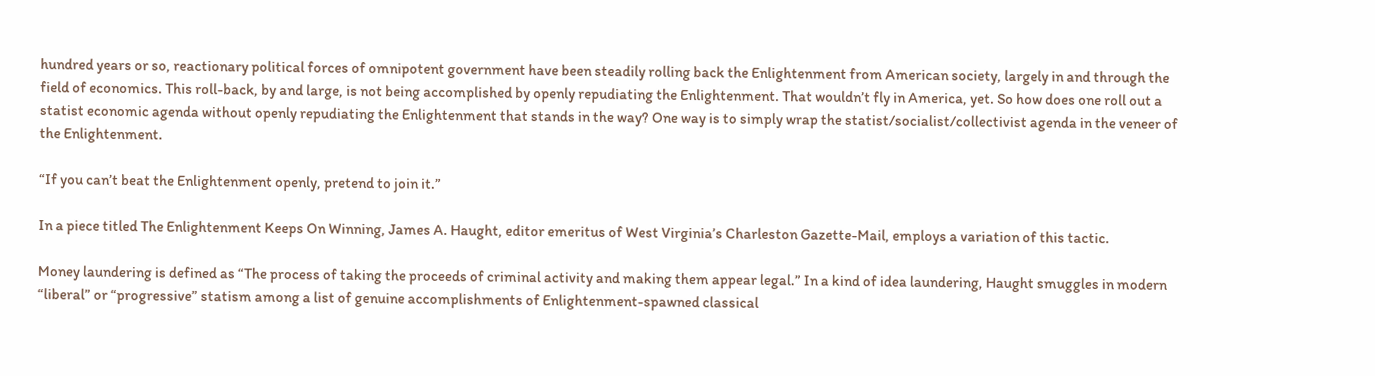hundred years or so, reactionary political forces of omnipotent government have been steadily rolling back the Enlightenment from American society, largely in and through the field of economics. This roll-back, by and large, is not being accomplished by openly repudiating the Enlightenment. That wouldn’t fly in America, yet. So how does one roll out a statist economic agenda without openly repudiating the Enlightenment that stands in the way? One way is to simply wrap the statist/socialist/collectivist agenda in the veneer of the Enlightenment.

“If you can’t beat the Enlightenment openly, pretend to join it.”

In a piece titled The Enlightenment Keeps On Winning, James A. Haught, editor emeritus of West Virginia’s Charleston Gazette-Mail, employs a variation of this tactic.

Money laundering is defined as “The process of taking the proceeds of criminal activity and making them appear legal.” In a kind of idea laundering, Haught smuggles in modern “liberal” or “progressive” statism among a list of genuine accomplishments of Enlightenment-spawned classical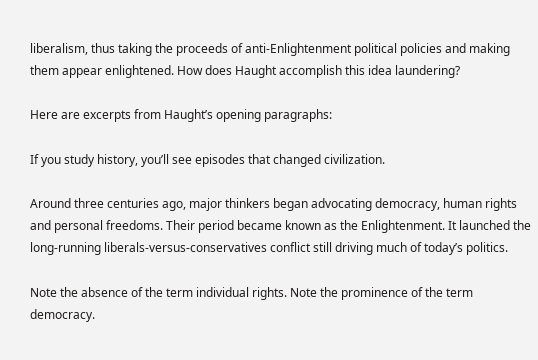liberalism, thus taking the proceeds of anti-Enlightenment political policies and making them appear enlightened. How does Haught accomplish this idea laundering?

Here are excerpts from Haught’s opening paragraphs:

If you study history, you’ll see episodes that changed civilization.

Around three centuries ago, major thinkers began advocating democracy, human rights and personal freedoms. Their period became known as the Enlightenment. It launched the long-running liberals-versus-conservatives conflict still driving much of today’s politics.

Note the absence of the term individual rights. Note the prominence of the term democracy.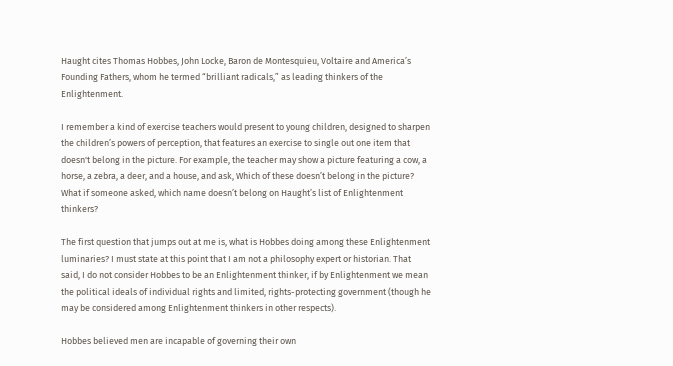Haught cites Thomas Hobbes, John Locke, Baron de Montesquieu, Voltaire and America’s Founding Fathers, whom he termed “brilliant radicals,” as leading thinkers of the Enlightenment.

I remember a kind of exercise teachers would present to young children, designed to sharpen the children’s powers of perception, that features an exercise to single out one item that doesn't belong in the picture. For example, the teacher may show a picture featuring a cow, a horse, a zebra, a deer, and a house, and ask, Which of these doesn’t belong in the picture? What if someone asked, which name doesn’t belong on Haught’s list of Enlightenment thinkers?

The first question that jumps out at me is, what is Hobbes doing among these Enlightenment luminaries? I must state at this point that I am not a philosophy expert or historian. That said, I do not consider Hobbes to be an Enlightenment thinker, if by Enlightenment we mean the political ideals of individual rights and limited, rights-protecting government (though he may be considered among Enlightenment thinkers in other respects).

Hobbes believed men are incapable of governing their own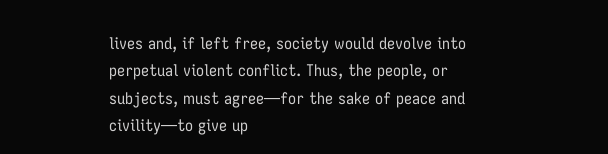lives and, if left free, society would devolve into perpetual violent conflict. Thus, the people, or subjects, must agree—for the sake of peace and civility—to give up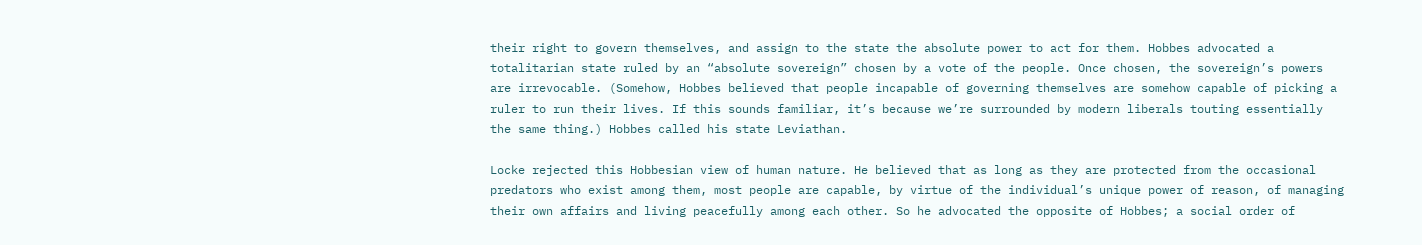their right to govern themselves, and assign to the state the absolute power to act for them. Hobbes advocated a totalitarian state ruled by an “absolute sovereign” chosen by a vote of the people. Once chosen, the sovereign’s powers are irrevocable. (Somehow, Hobbes believed that people incapable of governing themselves are somehow capable of picking a ruler to run their lives. If this sounds familiar, it’s because we’re surrounded by modern liberals touting essentially the same thing.) Hobbes called his state Leviathan.

Locke rejected this Hobbesian view of human nature. He believed that as long as they are protected from the occasional predators who exist among them, most people are capable, by virtue of the individual’s unique power of reason, of managing their own affairs and living peacefully among each other. So he advocated the opposite of Hobbes; a social order of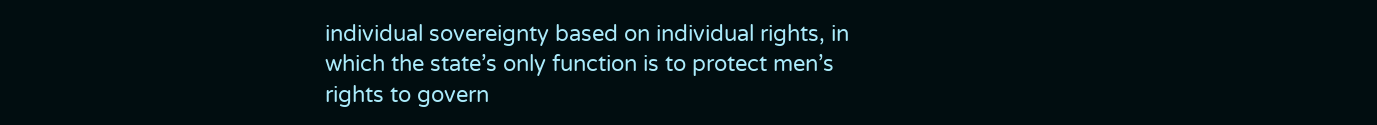individual sovereignty based on individual rights, in which the state’s only function is to protect men’s rights to govern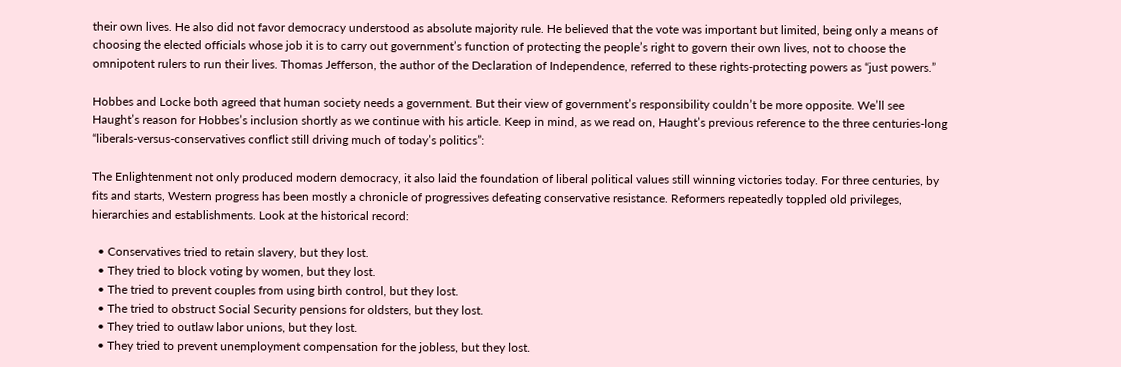their own lives. He also did not favor democracy understood as absolute majority rule. He believed that the vote was important but limited, being only a means of choosing the elected officials whose job it is to carry out government’s function of protecting the people’s right to govern their own lives, not to choose the omnipotent rulers to run their lives. Thomas Jefferson, the author of the Declaration of Independence, referred to these rights-protecting powers as “just powers.”

Hobbes and Locke both agreed that human society needs a government. But their view of government’s responsibility couldn’t be more opposite. We’ll see Haught’s reason for Hobbes’s inclusion shortly as we continue with his article. Keep in mind, as we read on, Haught’s previous reference to the three centuries-long “liberals-versus-conservatives conflict still driving much of today’s politics”:

The Enlightenment not only produced modern democracy, it also laid the foundation of liberal political values still winning victories today. For three centuries, by fits and starts, Western progress has been mostly a chronicle of progressives defeating conservative resistance. Reformers repeatedly toppled old privileges, hierarchies and establishments. Look at the historical record:

  • Conservatives tried to retain slavery, but they lost.
  • They tried to block voting by women, but they lost.
  • The tried to prevent couples from using birth control, but they lost.
  • The tried to obstruct Social Security pensions for oldsters, but they lost.
  • They tried to outlaw labor unions, but they lost.
  • They tried to prevent unemployment compensation for the jobless, but they lost.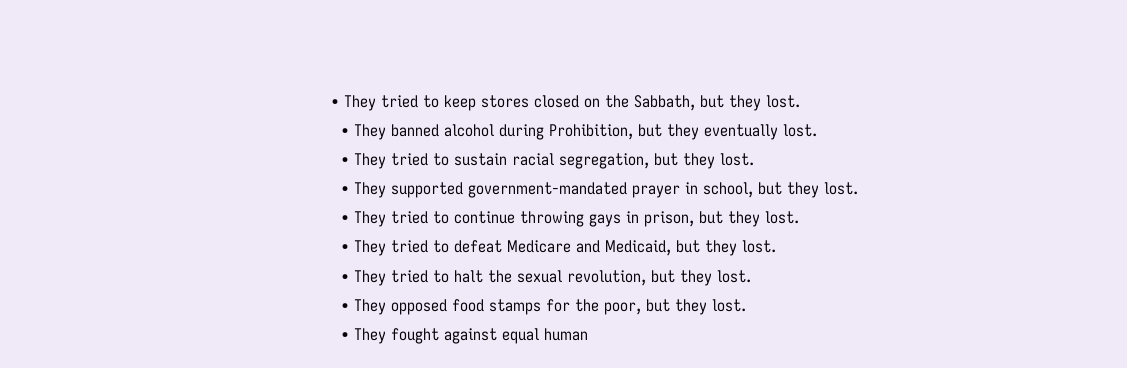• They tried to keep stores closed on the Sabbath, but they lost.
  • They banned alcohol during Prohibition, but they eventually lost.
  • They tried to sustain racial segregation, but they lost.
  • They supported government-mandated prayer in school, but they lost.
  • They tried to continue throwing gays in prison, but they lost.
  • They tried to defeat Medicare and Medicaid, but they lost.
  • They tried to halt the sexual revolution, but they lost.
  • They opposed food stamps for the poor, but they lost.
  • They fought against equal human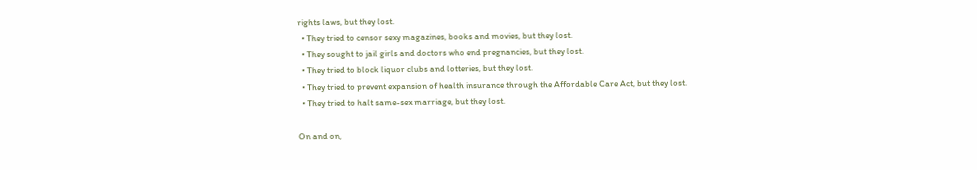rights laws, but they lost.
  • They tried to censor sexy magazines, books and movies, but they lost.
  • They sought to jail girls and doctors who end pregnancies, but they lost.
  • They tried to block liquor clubs and lotteries, but they lost.
  • They tried to prevent expansion of health insurance through the Affordable Care Act, but they lost.
  • They tried to halt same-sex marriage, but they lost.

On and on,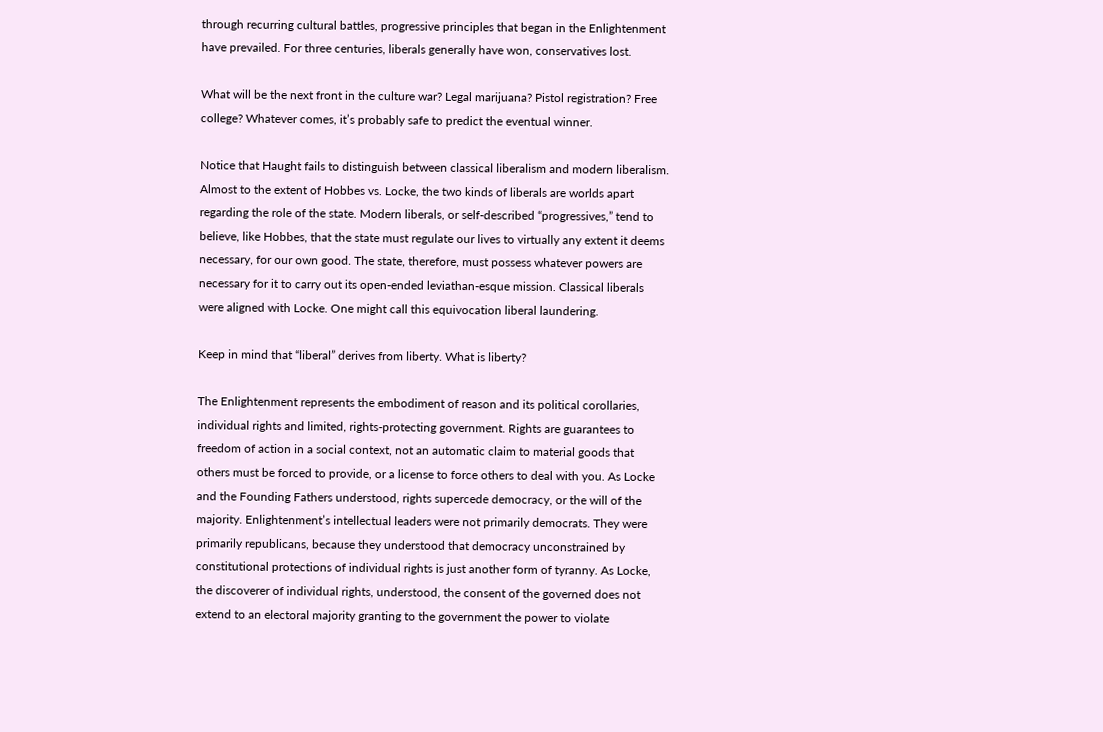through recurring cultural battles, progressive principles that began in the Enlightenment have prevailed. For three centuries, liberals generally have won, conservatives lost.

What will be the next front in the culture war? Legal marijuana? Pistol registration? Free college? Whatever comes, it’s probably safe to predict the eventual winner.

Notice that Haught fails to distinguish between classical liberalism and modern liberalism. Almost to the extent of Hobbes vs. Locke, the two kinds of liberals are worlds apart regarding the role of the state. Modern liberals, or self-described “progressives,” tend to believe, like Hobbes, that the state must regulate our lives to virtually any extent it deems necessary, for our own good. The state, therefore, must possess whatever powers are necessary for it to carry out its open-ended leviathan-esque mission. Classical liberals were aligned with Locke. One might call this equivocation liberal laundering.

Keep in mind that “liberal” derives from liberty. What is liberty?

The Enlightenment represents the embodiment of reason and its political corollaries, individual rights and limited, rights-protecting government. Rights are guarantees to freedom of action in a social context, not an automatic claim to material goods that others must be forced to provide, or a license to force others to deal with you. As Locke and the Founding Fathers understood, rights supercede democracy, or the will of the majority. Enlightenment’s intellectual leaders were not primarily democrats. They were primarily republicans, because they understood that democracy unconstrained by constitutional protections of individual rights is just another form of tyranny. As Locke, the discoverer of individual rights, understood, the consent of the governed does not extend to an electoral majority granting to the government the power to violate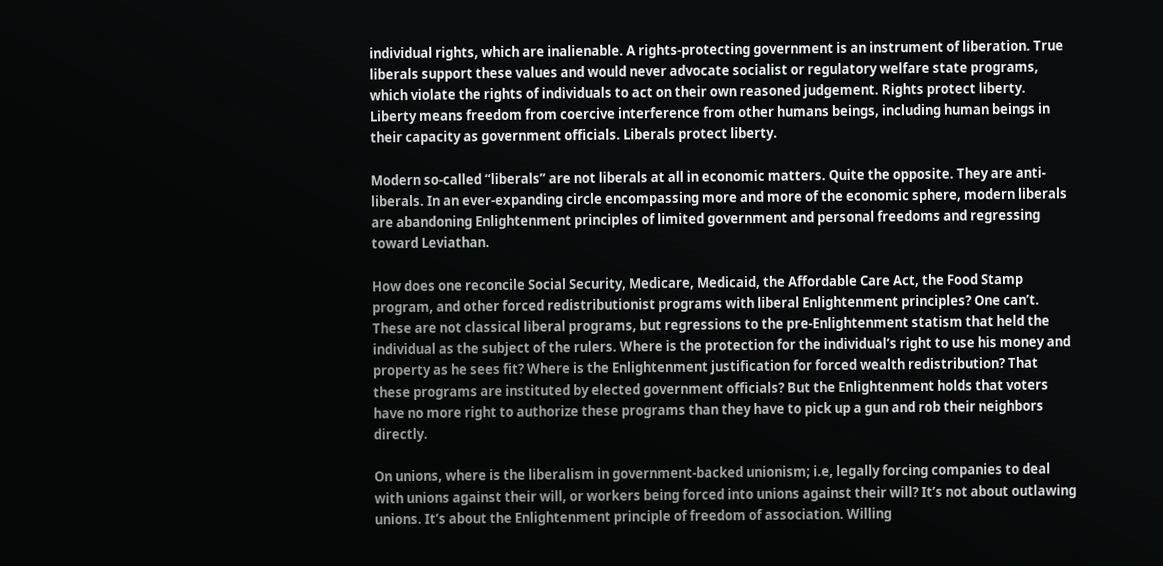individual rights, which are inalienable. A rights-protecting government is an instrument of liberation. True liberals support these values and would never advocate socialist or regulatory welfare state programs, which violate the rights of individuals to act on their own reasoned judgement. Rights protect liberty. Liberty means freedom from coercive interference from other humans beings, including human beings in their capacity as government officials. Liberals protect liberty.

Modern so-called “liberals” are not liberals at all in economic matters. Quite the opposite. They are anti-liberals. In an ever-expanding circle encompassing more and more of the economic sphere, modern liberals are abandoning Enlightenment principles of limited government and personal freedoms and regressing toward Leviathan.

How does one reconcile Social Security, Medicare, Medicaid, the Affordable Care Act, the Food Stamp program, and other forced redistributionist programs with liberal Enlightenment principles? One can’t. These are not classical liberal programs, but regressions to the pre-Enlightenment statism that held the individual as the subject of the rulers. Where is the protection for the individual’s right to use his money and property as he sees fit? Where is the Enlightenment justification for forced wealth redistribution? That these programs are instituted by elected government officials? But the Enlightenment holds that voters have no more right to authorize these programs than they have to pick up a gun and rob their neighbors directly.

On unions, where is the liberalism in government-backed unionism; i.e, legally forcing companies to deal with unions against their will, or workers being forced into unions against their will? It’s not about outlawing unions. It’s about the Enlightenment principle of freedom of association. Willing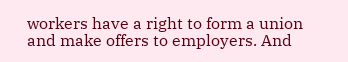workers have a right to form a union and make offers to employers. And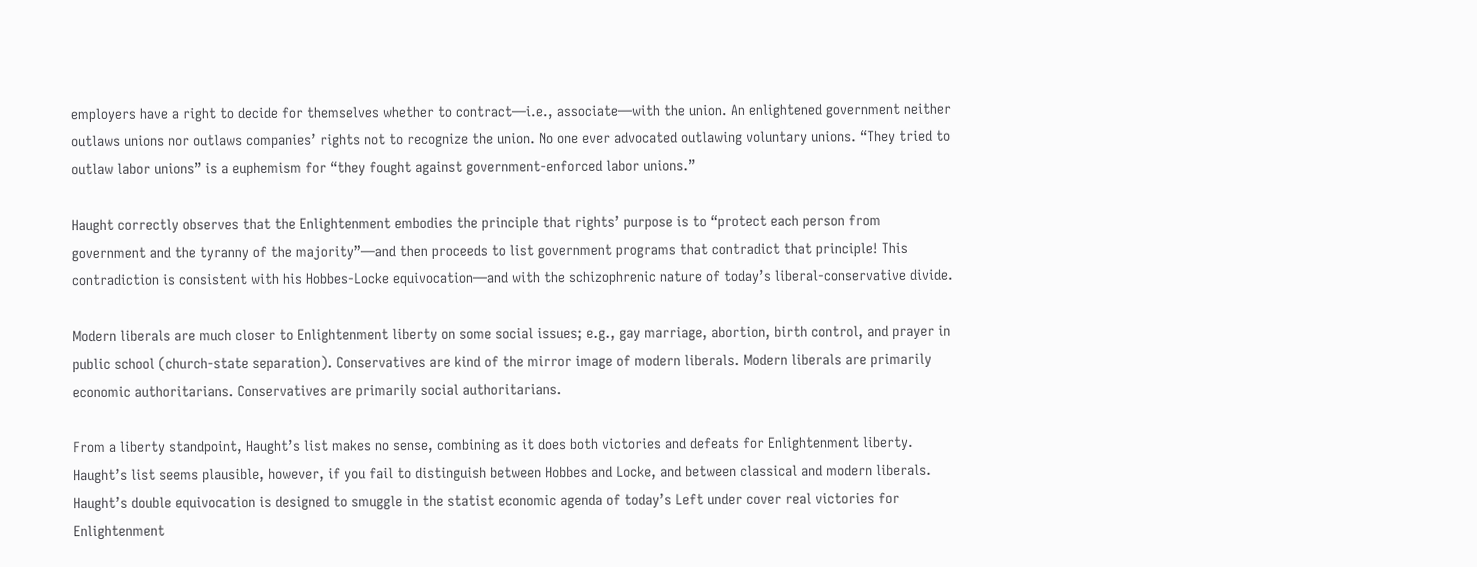employers have a right to decide for themselves whether to contract—i.e., associate—with the union. An enlightened government neither outlaws unions nor outlaws companies’ rights not to recognize the union. No one ever advocated outlawing voluntary unions. “They tried to outlaw labor unions” is a euphemism for “they fought against government-enforced labor unions.”

Haught correctly observes that the Enlightenment embodies the principle that rights’ purpose is to “protect each person from government and the tyranny of the majority”—and then proceeds to list government programs that contradict that principle! This contradiction is consistent with his Hobbes-Locke equivocation—and with the schizophrenic nature of today’s liberal-conservative divide.

Modern liberals are much closer to Enlightenment liberty on some social issues; e.g., gay marriage, abortion, birth control, and prayer in public school (church-state separation). Conservatives are kind of the mirror image of modern liberals. Modern liberals are primarily economic authoritarians. Conservatives are primarily social authoritarians.

From a liberty standpoint, Haught’s list makes no sense, combining as it does both victories and defeats for Enlightenment liberty. Haught’s list seems plausible, however, if you fail to distinguish between Hobbes and Locke, and between classical and modern liberals. Haught’s double equivocation is designed to smuggle in the statist economic agenda of today’s Left under cover real victories for Enlightenment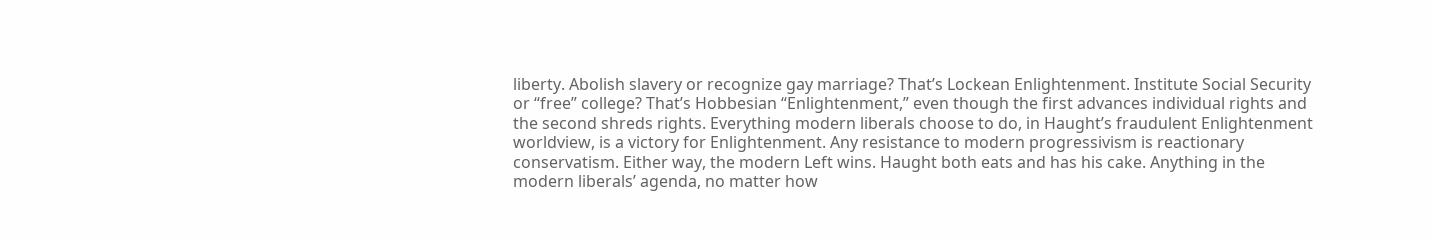liberty. Abolish slavery or recognize gay marriage? That’s Lockean Enlightenment. Institute Social Security or “free” college? That’s Hobbesian “Enlightenment,” even though the first advances individual rights and the second shreds rights. Everything modern liberals choose to do, in Haught’s fraudulent Enlightenment worldview, is a victory for Enlightenment. Any resistance to modern progressivism is reactionary conservatism. Either way, the modern Left wins. Haught both eats and has his cake. Anything in the modern liberals’ agenda, no matter how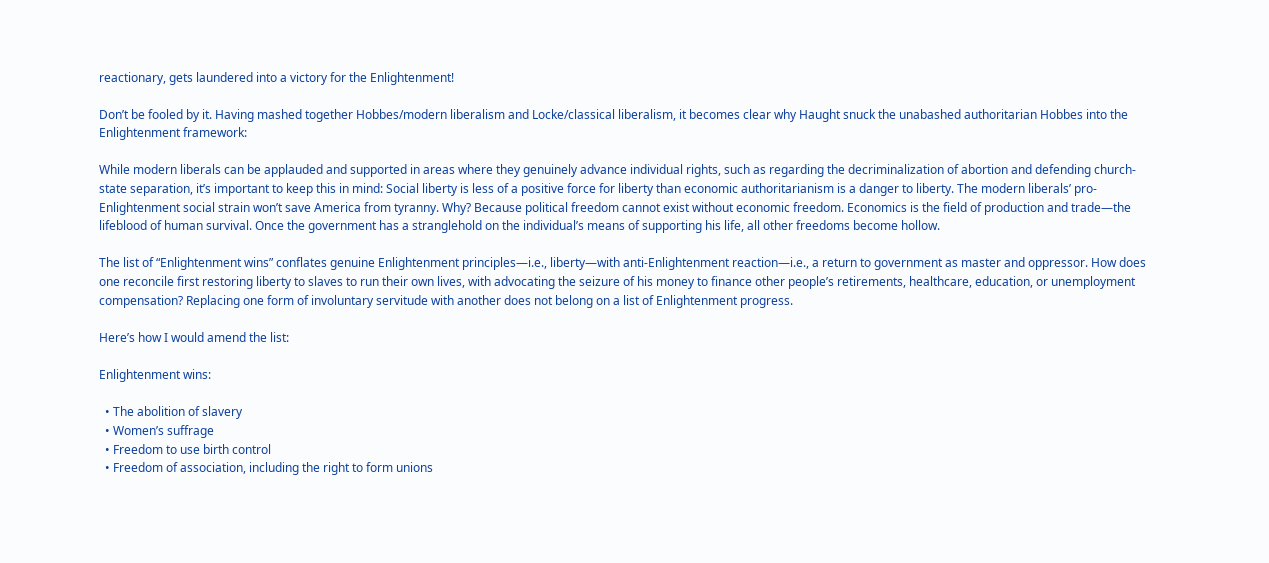reactionary, gets laundered into a victory for the Enlightenment!

Don’t be fooled by it. Having mashed together Hobbes/modern liberalism and Locke/classical liberalism, it becomes clear why Haught snuck the unabashed authoritarian Hobbes into the Enlightenment framework:

While modern liberals can be applauded and supported in areas where they genuinely advance individual rights, such as regarding the decriminalization of abortion and defending church-state separation, it’s important to keep this in mind: Social liberty is less of a positive force for liberty than economic authoritarianism is a danger to liberty. The modern liberals’ pro-Enlightenment social strain won’t save America from tyranny. Why? Because political freedom cannot exist without economic freedom. Economics is the field of production and trade—the lifeblood of human survival. Once the government has a stranglehold on the individual’s means of supporting his life, all other freedoms become hollow.

The list of “Enlightenment wins” conflates genuine Enlightenment principles—i.e., liberty—with anti-Enlightenment reaction—i.e., a return to government as master and oppressor. How does one reconcile first restoring liberty to slaves to run their own lives, with advocating the seizure of his money to finance other people’s retirements, healthcare, education, or unemployment compensation? Replacing one form of involuntary servitude with another does not belong on a list of Enlightenment progress.

Here’s how I would amend the list:

Enlightenment wins:

  • The abolition of slavery
  • Women’s suffrage
  • Freedom to use birth control
  • Freedom of association, including the right to form unions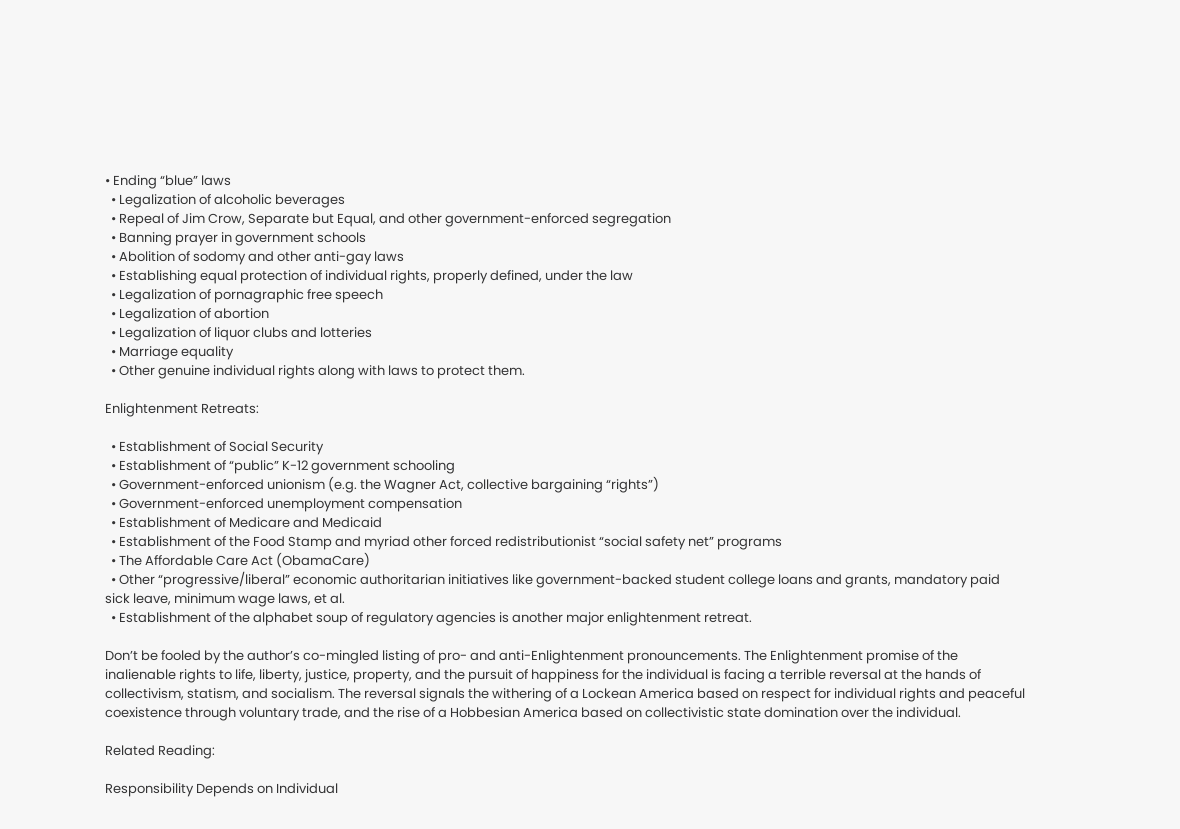• Ending “blue” laws
  • Legalization of alcoholic beverages
  • Repeal of Jim Crow, Separate but Equal, and other government-enforced segregation
  • Banning prayer in government schools
  • Abolition of sodomy and other anti-gay laws
  • Establishing equal protection of individual rights, properly defined, under the law
  • Legalization of pornagraphic free speech
  • Legalization of abortion
  • Legalization of liquor clubs and lotteries
  • Marriage equality
  • Other genuine individual rights along with laws to protect them.

Enlightenment Retreats:

  • Establishment of Social Security
  • Establishment of “public” K-12 government schooling
  • Government-enforced unionism (e.g. the Wagner Act, collective bargaining “rights”)
  • Government-enforced unemployment compensation
  • Establishment of Medicare and Medicaid
  • Establishment of the Food Stamp and myriad other forced redistributionist “social safety net” programs
  • The Affordable Care Act (ObamaCare)
  • Other “progressive/liberal” economic authoritarian initiatives like government-backed student college loans and grants, mandatory paid sick leave, minimum wage laws, et al.
  • Establishment of the alphabet soup of regulatory agencies is another major enlightenment retreat.

Don’t be fooled by the author’s co-mingled listing of pro- and anti-Enlightenment pronouncements. The Enlightenment promise of the inalienable rights to life, liberty, justice, property, and the pursuit of happiness for the individual is facing a terrible reversal at the hands of collectivism, statism, and socialism. The reversal signals the withering of a Lockean America based on respect for individual rights and peaceful coexistence through voluntary trade, and the rise of a Hobbesian America based on collectivistic state domination over the individual.

Related Reading:

Responsibility Depends on Individual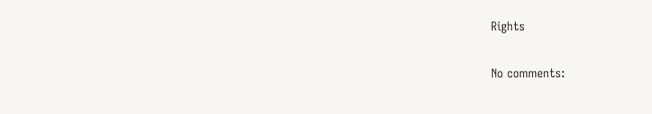Rights

No comments: